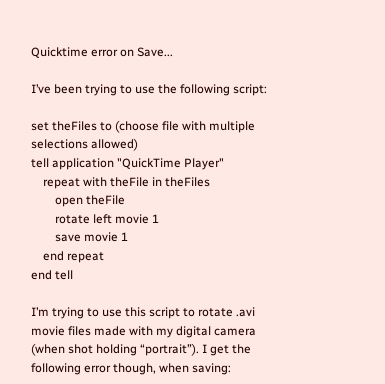Quicktime error on Save...

I’ve been trying to use the following script:

set theFiles to (choose file with multiple selections allowed)
tell application "QuickTime Player"
    repeat with theFile in theFiles
        open theFile
        rotate left movie 1
        save movie 1
    end repeat
end tell

I’m trying to use this script to rotate .avi movie files made with my digital camera (when shot holding “portrait”). I get the following error though, when saving: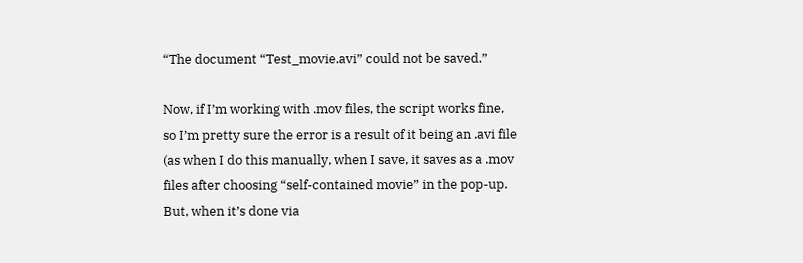“The document “Test_movie.avi” could not be saved.”

Now, if I’m working with .mov files, the script works fine, so I’m pretty sure the error is a result of it being an .avi file (as when I do this manually, when I save, it saves as a .mov files after choosing “self-contained movie” in the pop-up. But, when it’s done via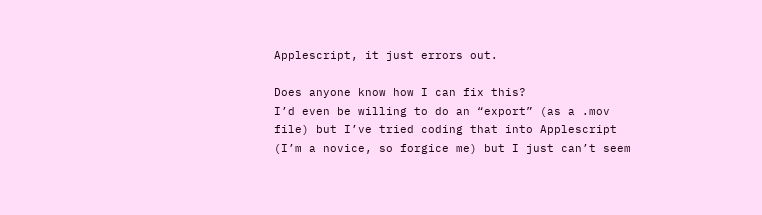Applescript, it just errors out.

Does anyone know how I can fix this?
I’d even be willing to do an “export” (as a .mov file) but I’ve tried coding that into Applescript (I’m a novice, so forgice me) but I just can’t seem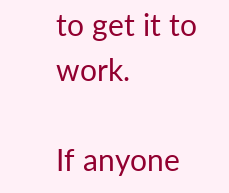to get it to work.

If anyone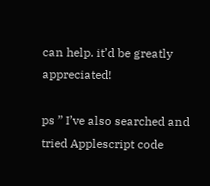can help. it’d be greatly appreciated!

ps ” I’ve also searched and tried Applescript code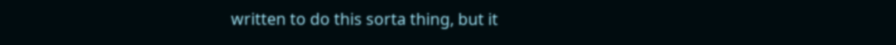written to do this sorta thing, but it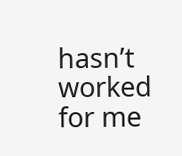hasn’t worked for me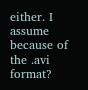either. I assume because of the .avi format?